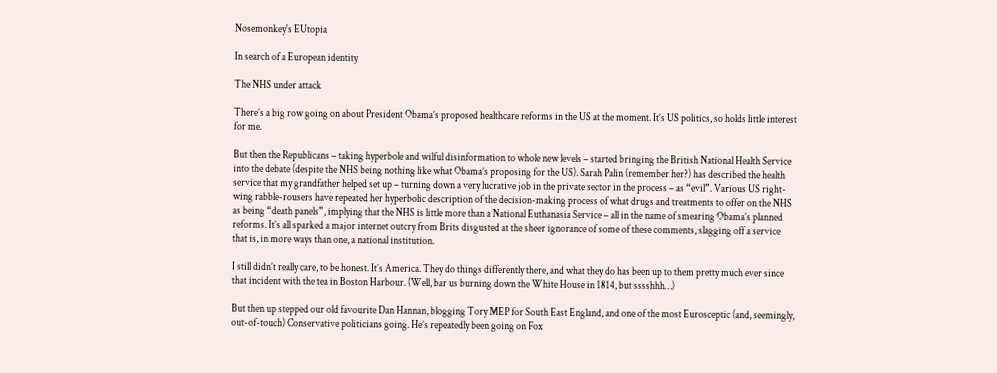Nosemonkey's EUtopia

In search of a European identity

The NHS under attack

There’s a big row going on about President Obama’s proposed healthcare reforms in the US at the moment. It’s US politics, so holds little interest for me.

But then the Republicans – taking hyperbole and wilful disinformation to whole new levels – started bringing the British National Health Service into the debate (despite the NHS being nothing like what Obama’s proposing for the US). Sarah Palin (remember her?) has described the health service that my grandfather helped set up – turning down a very lucrative job in the private sector in the process – as “evil”. Various US right-wing rabble-rousers have repeated her hyperbolic description of the decision-making process of what drugs and treatments to offer on the NHS as being “death panels”, implying that the NHS is little more than a National Euthanasia Service – all in the name of smearing Obama’s planned reforms. It’s all sparked a major internet outcry from Brits disgusted at the sheer ignorance of some of these comments, slagging off a service that is, in more ways than one, a national institution.

I still didn’t really care, to be honest. It’s America. They do things differently there, and what they do has been up to them pretty much ever since that incident with the tea in Boston Harbour. (Well, bar us burning down the White House in 1814, but sssshhh…)

But then up stepped our old favourite Dan Hannan, blogging Tory MEP for South East England, and one of the most Eurosceptic (and, seemingly, out-of-touch) Conservative politicians going. He’s repeatedly been going on Fox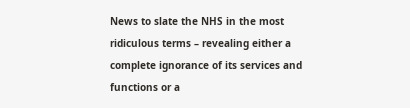News to slate the NHS in the most ridiculous terms – revealing either a complete ignorance of its services and functions or a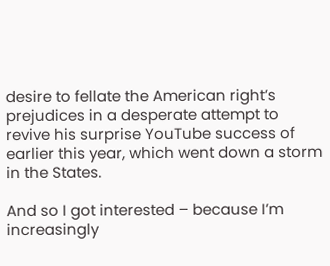desire to fellate the American right’s prejudices in a desperate attempt to revive his surprise YouTube success of earlier this year, which went down a storm in the States.

And so I got interested – because I’m increasingly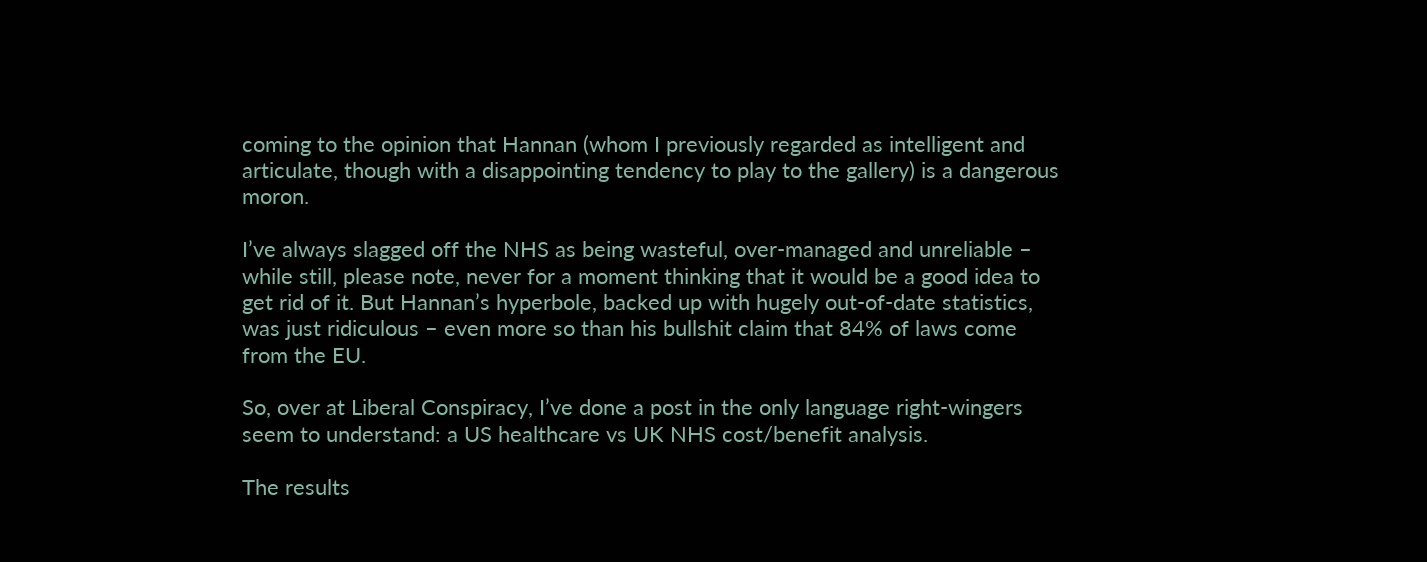coming to the opinion that Hannan (whom I previously regarded as intelligent and articulate, though with a disappointing tendency to play to the gallery) is a dangerous moron.

I’ve always slagged off the NHS as being wasteful, over-managed and unreliable – while still, please note, never for a moment thinking that it would be a good idea to get rid of it. But Hannan’s hyperbole, backed up with hugely out-of-date statistics, was just ridiculous – even more so than his bullshit claim that 84% of laws come from the EU.

So, over at Liberal Conspiracy, I’ve done a post in the only language right-wingers seem to understand: a US healthcare vs UK NHS cost/benefit analysis.

The results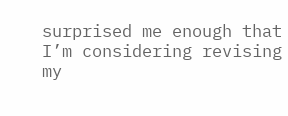surprised me enough that I’m considering revising my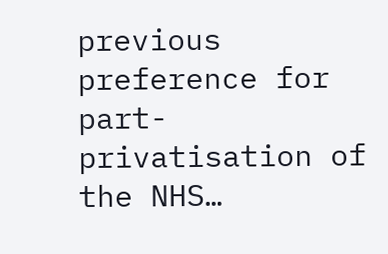previous preference for part-privatisation of the NHS…